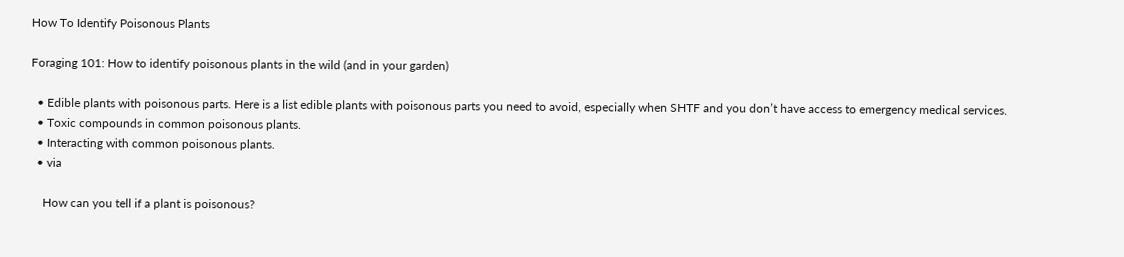How To Identify Poisonous Plants

Foraging 101: How to identify poisonous plants in the wild (and in your garden)

  • Edible plants with poisonous parts. Here is a list edible plants with poisonous parts you need to avoid, especially when SHTF and you don’t have access to emergency medical services.
  • Toxic compounds in common poisonous plants.
  • Interacting with common poisonous plants.
  • via

    How can you tell if a plant is poisonous?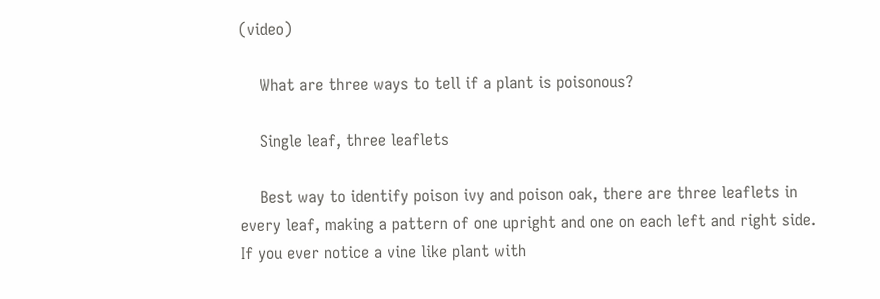(video)

    What are three ways to tell if a plant is poisonous?

    Single leaf, three leaflets

    Best way to identify poison ivy and poison oak, there are three leaflets in every leaf, making a pattern of one upright and one on each left and right side. If you ever notice a vine like plant with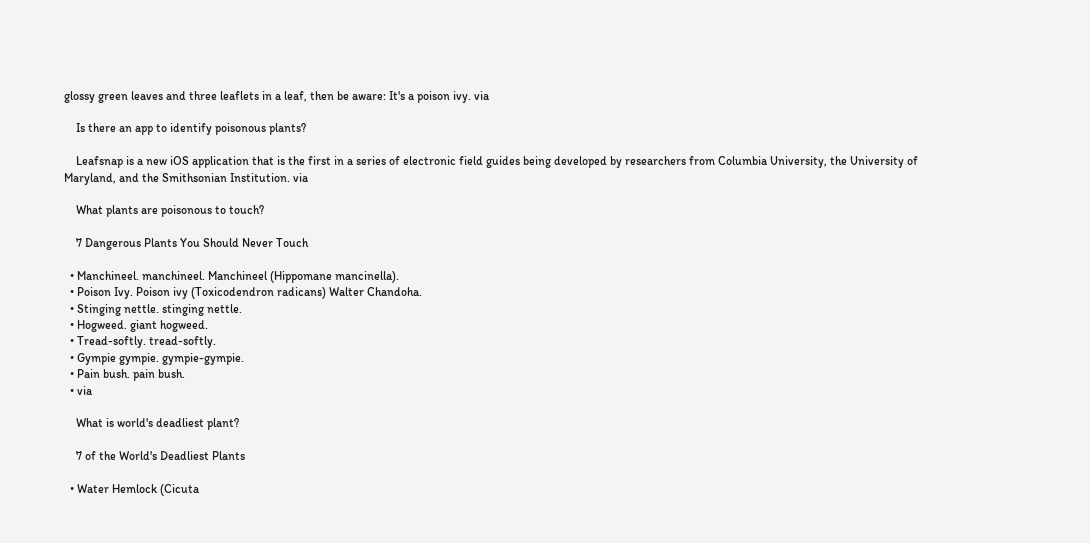glossy green leaves and three leaflets in a leaf, then be aware: It's a poison ivy. via

    Is there an app to identify poisonous plants?

    Leafsnap is a new iOS application that is the first in a series of electronic field guides being developed by researchers from Columbia University, the University of Maryland, and the Smithsonian Institution. via

    What plants are poisonous to touch?

    7 Dangerous Plants You Should Never Touch

  • Manchineel. manchineel. Manchineel (Hippomane mancinella).
  • Poison Ivy. Poison ivy (Toxicodendron radicans) Walter Chandoha.
  • Stinging nettle. stinging nettle.
  • Hogweed. giant hogweed.
  • Tread-softly. tread-softly.
  • Gympie gympie. gympie-gympie.
  • Pain bush. pain bush.
  • via

    What is world's deadliest plant?

    7 of the World's Deadliest Plants

  • Water Hemlock (Cicuta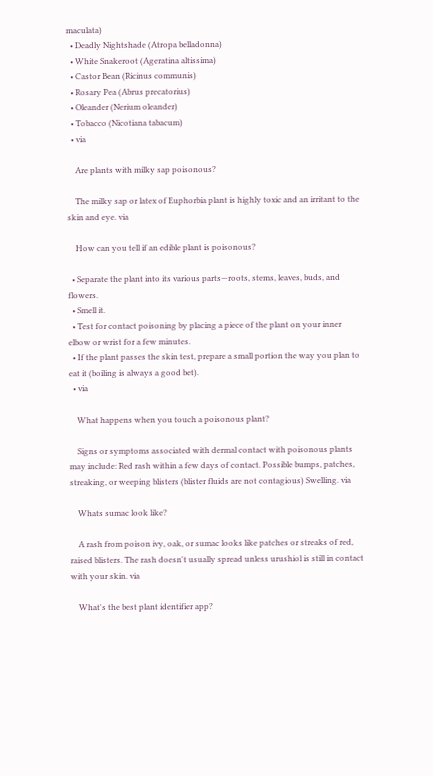maculata)
  • Deadly Nightshade (Atropa belladonna)
  • White Snakeroot (Ageratina altissima)
  • Castor Bean (Ricinus communis)
  • Rosary Pea (Abrus precatorius)
  • Oleander (Nerium oleander)
  • Tobacco (Nicotiana tabacum)
  • via

    Are plants with milky sap poisonous?

    The milky sap or latex of Euphorbia plant is highly toxic and an irritant to the skin and eye. via

    How can you tell if an edible plant is poisonous?

  • Separate the plant into its various parts—roots, stems, leaves, buds, and flowers.
  • Smell it.
  • Test for contact poisoning by placing a piece of the plant on your inner elbow or wrist for a few minutes.
  • If the plant passes the skin test, prepare a small portion the way you plan to eat it (boiling is always a good bet).
  • via

    What happens when you touch a poisonous plant?

    Signs or symptoms associated with dermal contact with poisonous plants may include: Red rash within a few days of contact. Possible bumps, patches, streaking, or weeping blisters (blister fluids are not contagious) Swelling. via

    Whats sumac look like?

    A rash from poison ivy, oak, or sumac looks like patches or streaks of red, raised blisters. The rash doesn't usually spread unless urushiol is still in contact with your skin. via

    What's the best plant identifier app?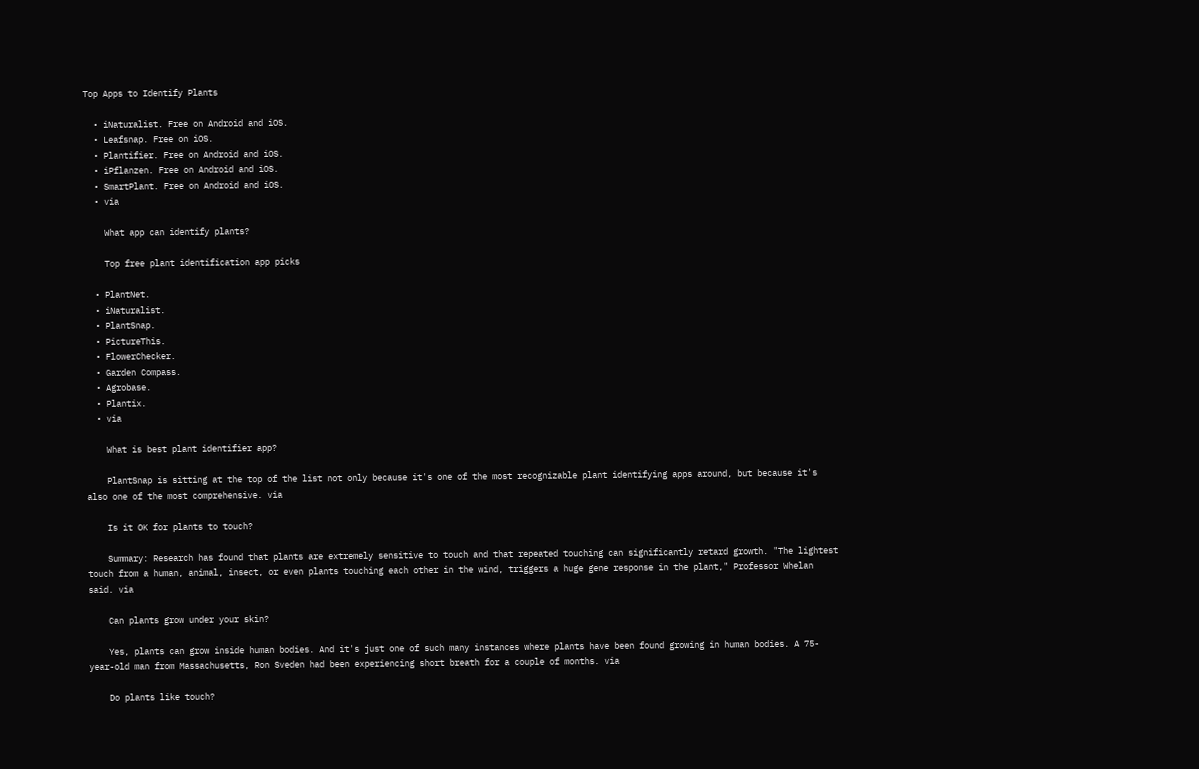Top Apps to Identify Plants

  • iNaturalist. Free on Android and iOS.
  • Leafsnap. Free on iOS.
  • Plantifier. Free on Android and iOS.
  • iPflanzen. Free on Android and iOS.
  • SmartPlant. Free on Android and iOS.
  • via

    What app can identify plants?

    Top free plant identification app picks

  • PlantNet.
  • iNaturalist.
  • PlantSnap.
  • PictureThis.
  • FlowerChecker.
  • Garden Compass.
  • Agrobase.
  • Plantix.
  • via

    What is best plant identifier app?

    PlantSnap is sitting at the top of the list not only because it's one of the most recognizable plant identifying apps around, but because it's also one of the most comprehensive. via

    Is it OK for plants to touch?

    Summary: Research has found that plants are extremely sensitive to touch and that repeated touching can significantly retard growth. "The lightest touch from a human, animal, insect, or even plants touching each other in the wind, triggers a huge gene response in the plant," Professor Whelan said. via

    Can plants grow under your skin?

    Yes, plants can grow inside human bodies. And it's just one of such many instances where plants have been found growing in human bodies. A 75-year-old man from Massachusetts, Ron Sveden had been experiencing short breath for a couple of months. via

    Do plants like touch?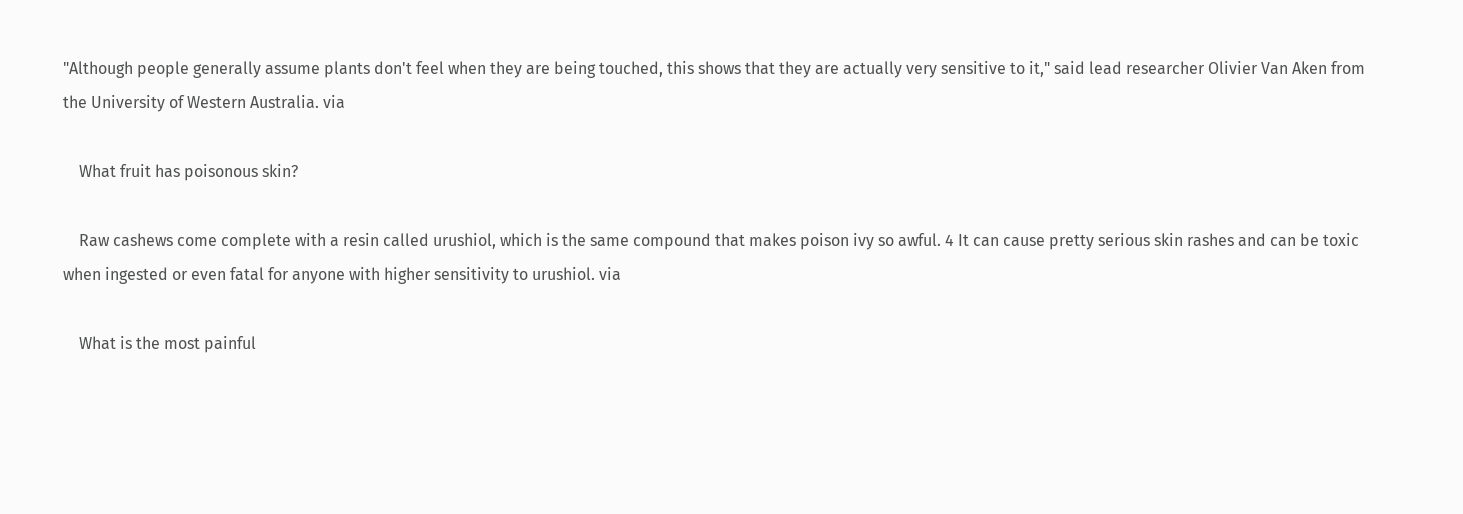"Although people generally assume plants don't feel when they are being touched, this shows that they are actually very sensitive to it," said lead researcher Olivier Van Aken from the University of Western Australia. via

    What fruit has poisonous skin?

    Raw cashews come complete with a resin called urushiol, which is the same compound that makes poison ivy so awful. 4 It can cause pretty serious skin rashes and can be toxic when ingested or even fatal for anyone with higher sensitivity to urushiol. via

    What is the most painful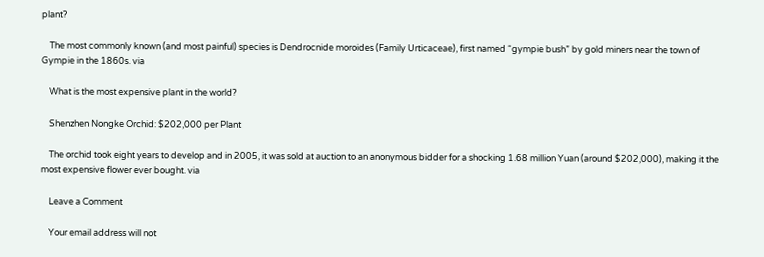plant?

    The most commonly known (and most painful) species is Dendrocnide moroides (Family Urticaceae), first named “gympie bush” by gold miners near the town of Gympie in the 1860s. via

    What is the most expensive plant in the world?

    Shenzhen Nongke Orchid: $202,000 per Plant

    The orchid took eight years to develop and in 2005, it was sold at auction to an anonymous bidder for a shocking 1.68 million Yuan (around $202,000), making it the most expensive flower ever bought. via

    Leave a Comment

    Your email address will not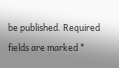be published. Required fields are marked *